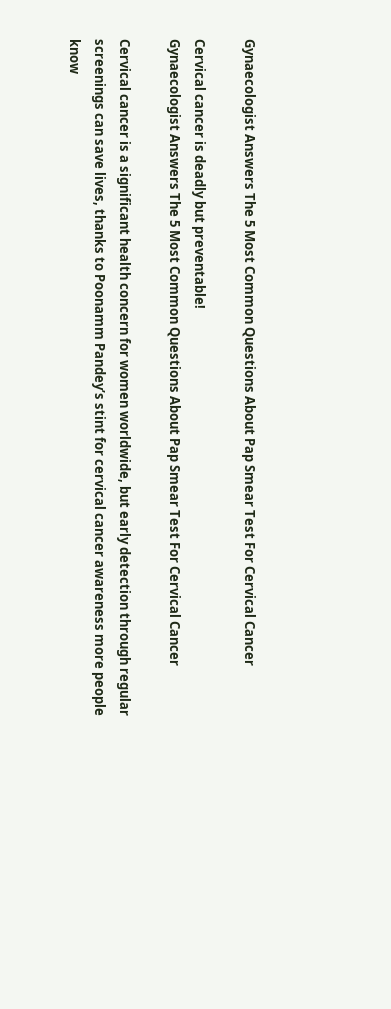Gynaecologist Answers The 5 Most Common Questions About Pap Smear Test For Cervical Cancer

Cervical cancer is deadly but preventable!
Gynaecologist Answers The 5 Most Common Questions About Pap Smear Test For Cervical Cancer

Cervical cancer is a significant health concern for women worldwide, but early detection through regular screenings can save lives, thanks to Poonamm Pandey’s stint for cervical cancer awareness more people know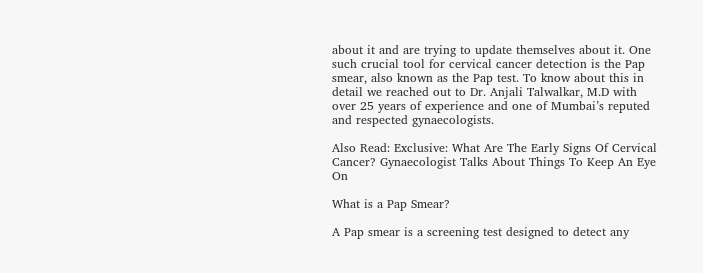about it and are trying to update themselves about it. One such crucial tool for cervical cancer detection is the Pap smear, also known as the Pap test. To know about this in detail we reached out to Dr. Anjali Talwalkar, M.D with over 25 years of experience and one of Mumbai’s reputed and respected gynaecologists.

Also Read: Exclusive: What Are The Early Signs Of Cervical Cancer? Gynaecologist Talks About Things To Keep An Eye On

What is a Pap Smear?

A Pap smear is a screening test designed to detect any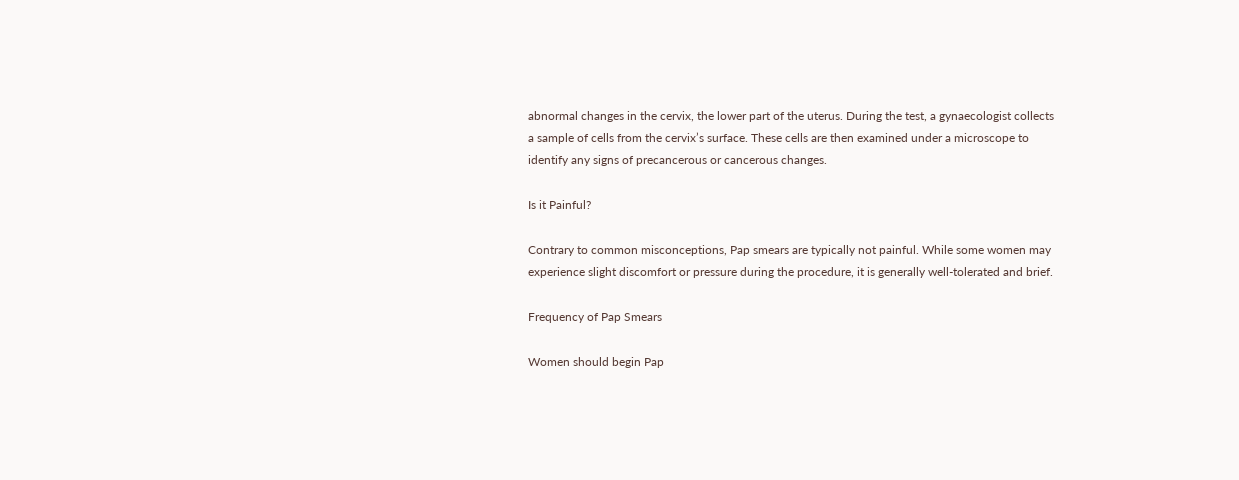abnormal changes in the cervix, the lower part of the uterus. During the test, a gynaecologist collects a sample of cells from the cervix’s surface. These cells are then examined under a microscope to identify any signs of precancerous or cancerous changes.

Is it Painful?

Contrary to common misconceptions, Pap smears are typically not painful. While some women may experience slight discomfort or pressure during the procedure, it is generally well-tolerated and brief.

Frequency of Pap Smears

Women should begin Pap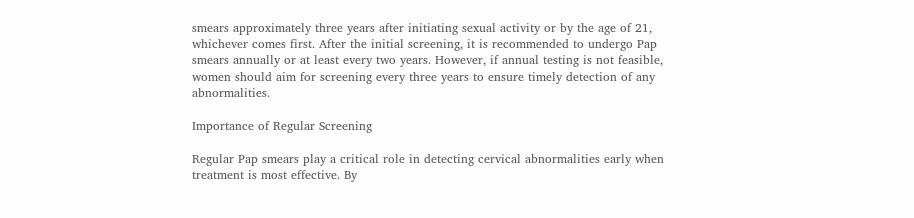smears approximately three years after initiating sexual activity or by the age of 21, whichever comes first. After the initial screening, it is recommended to undergo Pap smears annually or at least every two years. However, if annual testing is not feasible, women should aim for screening every three years to ensure timely detection of any abnormalities.

Importance of Regular Screening

Regular Pap smears play a critical role in detecting cervical abnormalities early when treatment is most effective. By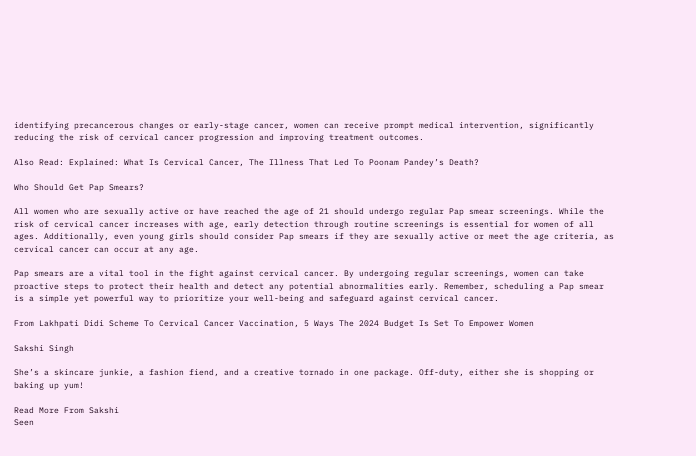identifying precancerous changes or early-stage cancer, women can receive prompt medical intervention, significantly reducing the risk of cervical cancer progression and improving treatment outcomes.

Also Read: Explained: What Is Cervical Cancer, The Illness That Led To Poonam Pandey’s Death?

Who Should Get Pap Smears?

All women who are sexually active or have reached the age of 21 should undergo regular Pap smear screenings. While the risk of cervical cancer increases with age, early detection through routine screenings is essential for women of all ages. Additionally, even young girls should consider Pap smears if they are sexually active or meet the age criteria, as cervical cancer can occur at any age.

Pap smears are a vital tool in the fight against cervical cancer. By undergoing regular screenings, women can take proactive steps to protect their health and detect any potential abnormalities early. Remember, scheduling a Pap smear is a simple yet powerful way to prioritize your well-being and safeguard against cervical cancer.

From Lakhpati Didi Scheme To Cervical Cancer Vaccination, 5 Ways The 2024 Budget Is Set To Empower Women

Sakshi Singh

She’s a skincare junkie, a fashion fiend, and a creative tornado in one package. Off-duty, either she is shopping or baking up yum!

Read More From Sakshi
Seen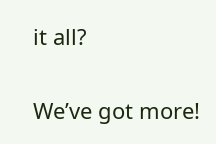it all?

We’ve got more!